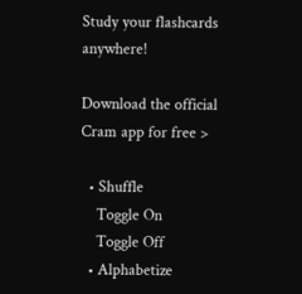Study your flashcards anywhere!

Download the official Cram app for free >

  • Shuffle
    Toggle On
    Toggle Off
  • Alphabetize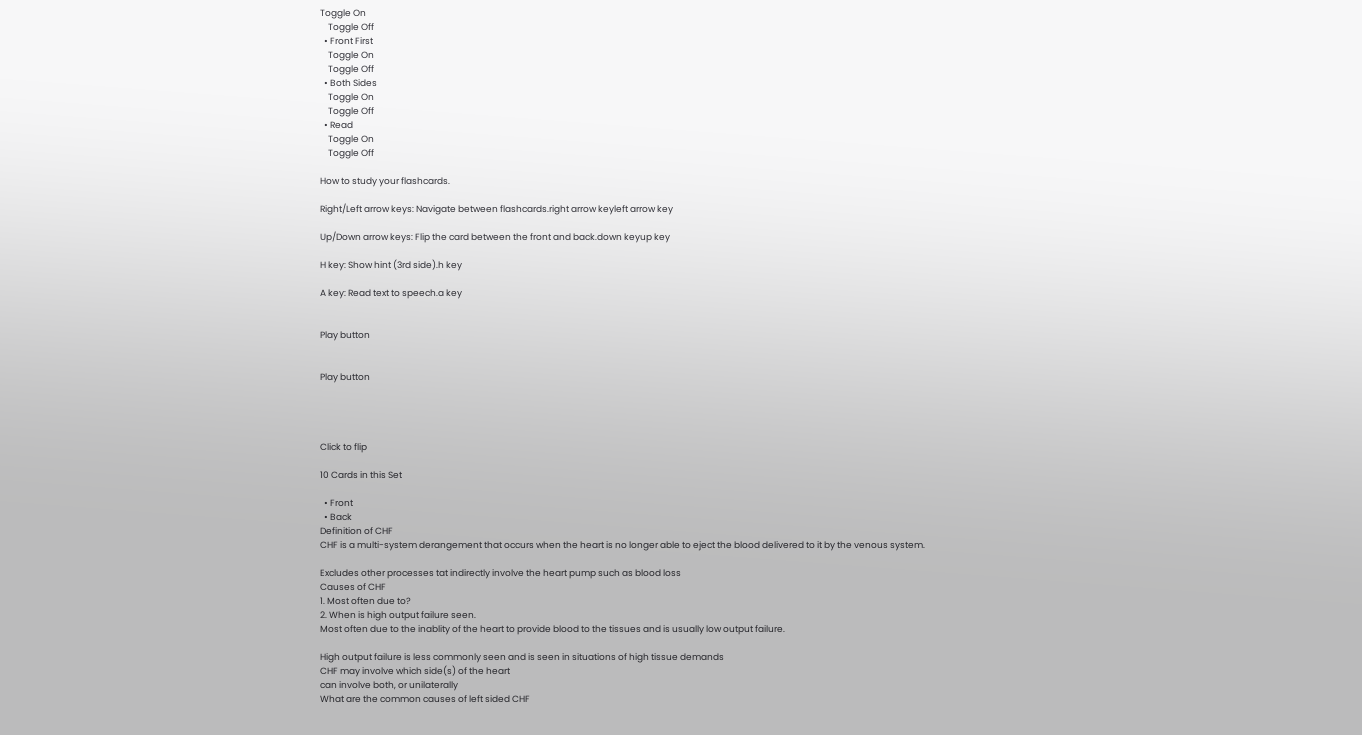Toggle On
    Toggle Off
  • Front First
    Toggle On
    Toggle Off
  • Both Sides
    Toggle On
    Toggle Off
  • Read
    Toggle On
    Toggle Off

How to study your flashcards.

Right/Left arrow keys: Navigate between flashcards.right arrow keyleft arrow key

Up/Down arrow keys: Flip the card between the front and back.down keyup key

H key: Show hint (3rd side).h key

A key: Read text to speech.a key


Play button


Play button




Click to flip

10 Cards in this Set

  • Front
  • Back
Definition of CHF
CHF is a multi-system derangement that occurs when the heart is no longer able to eject the blood delivered to it by the venous system.

Excludes other processes tat indirectly involve the heart pump such as blood loss
Causes of CHF
1. Most often due to?
2. When is high output failure seen.
Most often due to the inablity of the heart to provide blood to the tissues and is usually low output failure.

High output failure is less commonly seen and is seen in situations of high tissue demands
CHF may involve which side(s) of the heart
can involve both, or unilaterally
What are the common causes of left sided CHF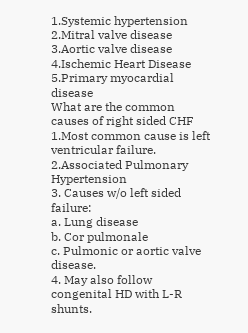1.Systemic hypertension
2.Mitral valve disease
3.Aortic valve disease
4.Ischemic Heart Disease
5.Primary myocardial disease
What are the common causes of right sided CHF
1.Most common cause is left ventricular failure.
2.Associated Pulmonary Hypertension
3. Causes w/o left sided failure:
a. Lung disease
b. Cor pulmonale
c. Pulmonic or aortic valve disease.
4. May also follow congenital HD with L-R shunts.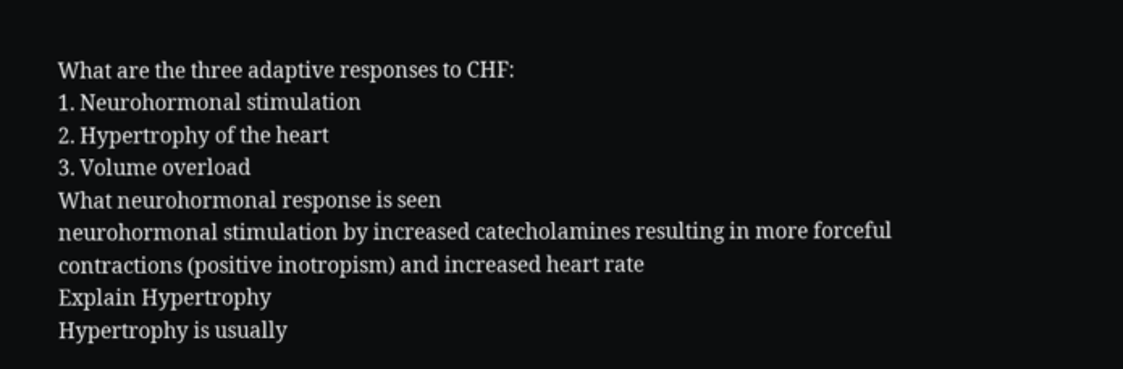What are the three adaptive responses to CHF:
1. Neurohormonal stimulation
2. Hypertrophy of the heart
3. Volume overload
What neurohormonal response is seen
neurohormonal stimulation by increased catecholamines resulting in more forceful contractions (positive inotropism) and increased heart rate
Explain Hypertrophy
Hypertrophy is usually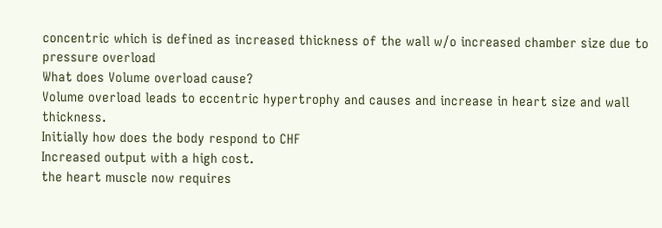concentric which is defined as increased thickness of the wall w/o increased chamber size due to pressure overload
What does Volume overload cause?
Volume overload leads to eccentric hypertrophy and causes and increase in heart size and wall thickness.
Initially how does the body respond to CHF
Increased output with a high cost.
the heart muscle now requires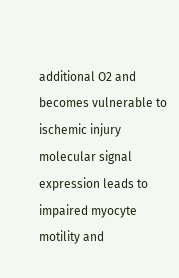additional O2 and becomes vulnerable to ischemic injury
molecular signal expression leads to impaired myocyte motility and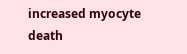increased myocyte death